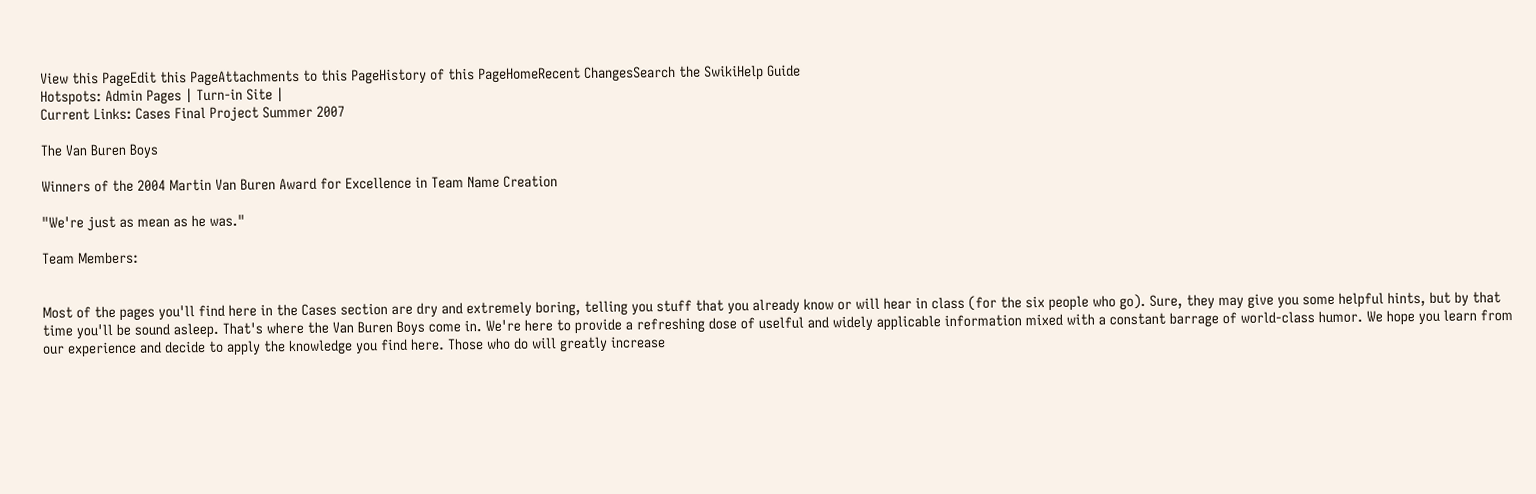View this PageEdit this PageAttachments to this PageHistory of this PageHomeRecent ChangesSearch the SwikiHelp Guide
Hotspots: Admin Pages | Turn-in Site |
Current Links: Cases Final Project Summer 2007

The Van Buren Boys

Winners of the 2004 Martin Van Buren Award for Excellence in Team Name Creation

"We're just as mean as he was."

Team Members:


Most of the pages you'll find here in the Cases section are dry and extremely boring, telling you stuff that you already know or will hear in class (for the six people who go). Sure, they may give you some helpful hints, but by that time you'll be sound asleep. That's where the Van Buren Boys come in. We're here to provide a refreshing dose of uselful and widely applicable information mixed with a constant barrage of world-class humor. We hope you learn from our experience and decide to apply the knowledge you find here. Those who do will greatly increase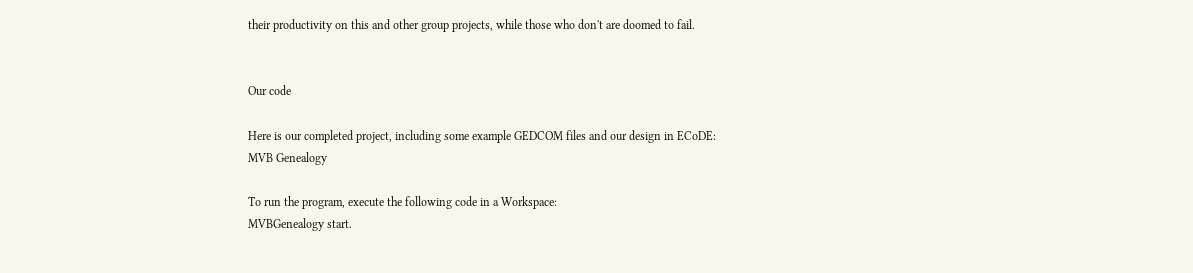their productivity on this and other group projects, while those who don't are doomed to fail.


Our code

Here is our completed project, including some example GEDCOM files and our design in ECoDE:
MVB Genealogy

To run the program, execute the following code in a Workspace:
MVBGenealogy start.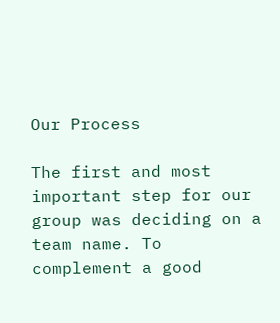Our Process

The first and most important step for our group was deciding on a team name. To complement a good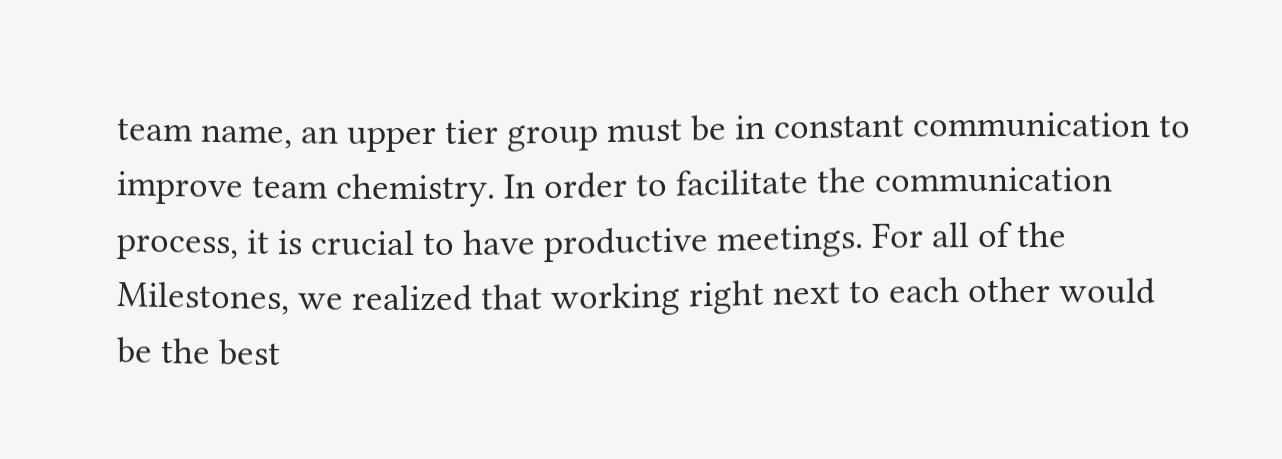team name, an upper tier group must be in constant communication to improve team chemistry. In order to facilitate the communication process, it is crucial to have productive meetings. For all of the Milestones, we realized that working right next to each other would be the best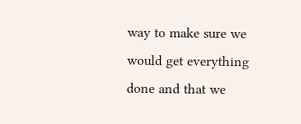way to make sure we would get everything done and that we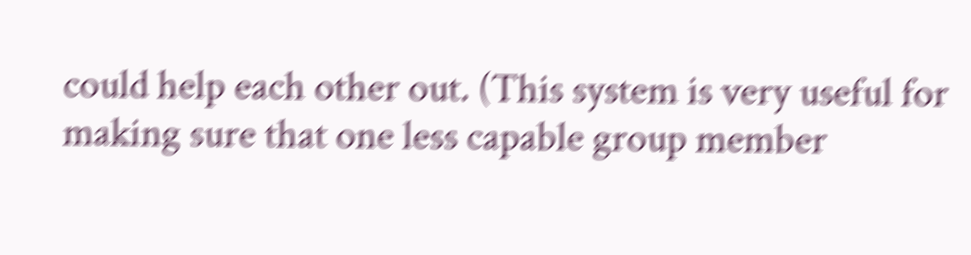could help each other out. (This system is very useful for making sure that one less capable group member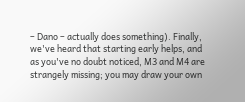– Dano – actually does something). Finally, we've heard that starting early helps, and as you've no doubt noticed, M3 and M4 are strangely missing; you may draw your own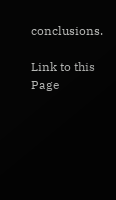conclusions.

Link to this Page